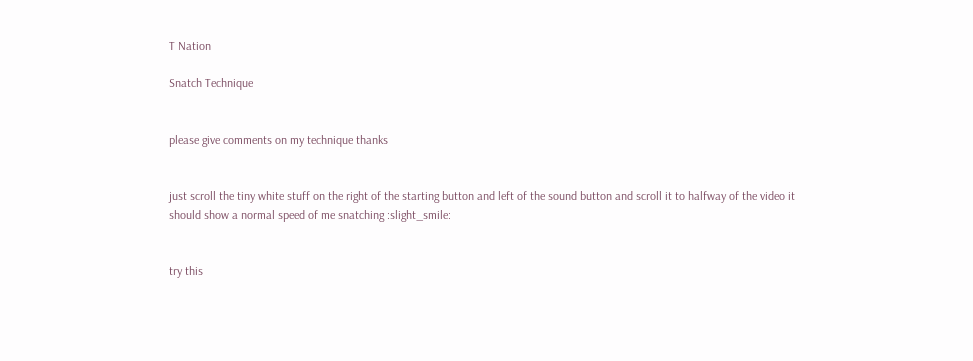T Nation

Snatch Technique


please give comments on my technique thanks


just scroll the tiny white stuff on the right of the starting button and left of the sound button and scroll it to halfway of the video it should show a normal speed of me snatching :slight_smile:


try this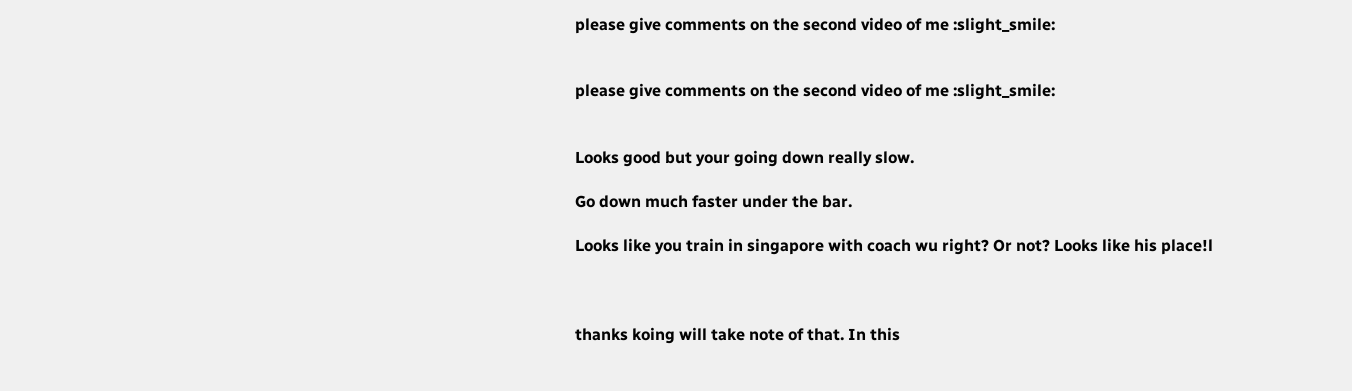please give comments on the second video of me :slight_smile:


please give comments on the second video of me :slight_smile:


Looks good but your going down really slow.

Go down much faster under the bar.

Looks like you train in singapore with coach wu right? Or not? Looks like his place!l



thanks koing will take note of that. In this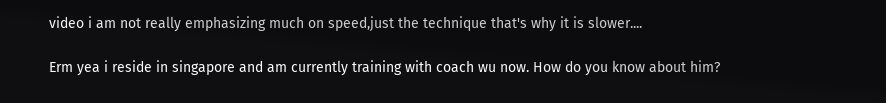video i am not really emphasizing much on speed,just the technique that's why it is slower....

Erm yea i reside in singapore and am currently training with coach wu now. How do you know about him?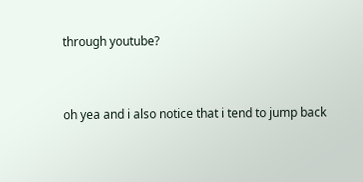through youtube?


oh yea and i also notice that i tend to jump back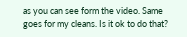as you can see form the video. Same goes for my cleans. Is it ok to do that?